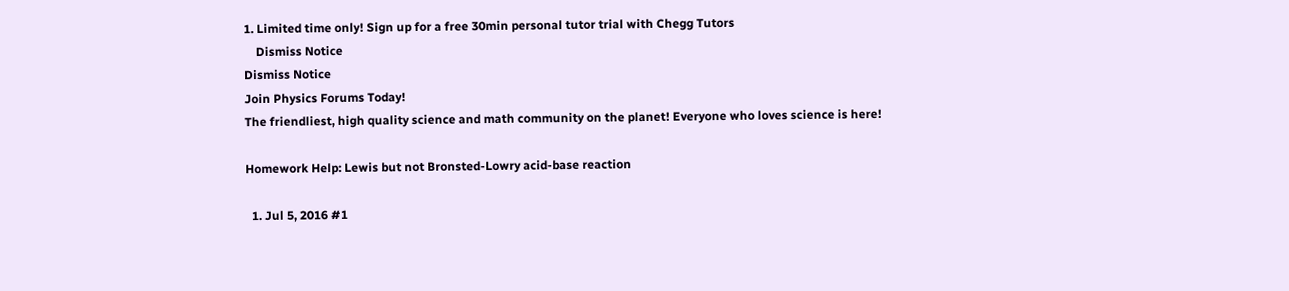1. Limited time only! Sign up for a free 30min personal tutor trial with Chegg Tutors
    Dismiss Notice
Dismiss Notice
Join Physics Forums Today!
The friendliest, high quality science and math community on the planet! Everyone who loves science is here!

Homework Help: Lewis but not Bronsted-Lowry acid-base reaction

  1. Jul 5, 2016 #1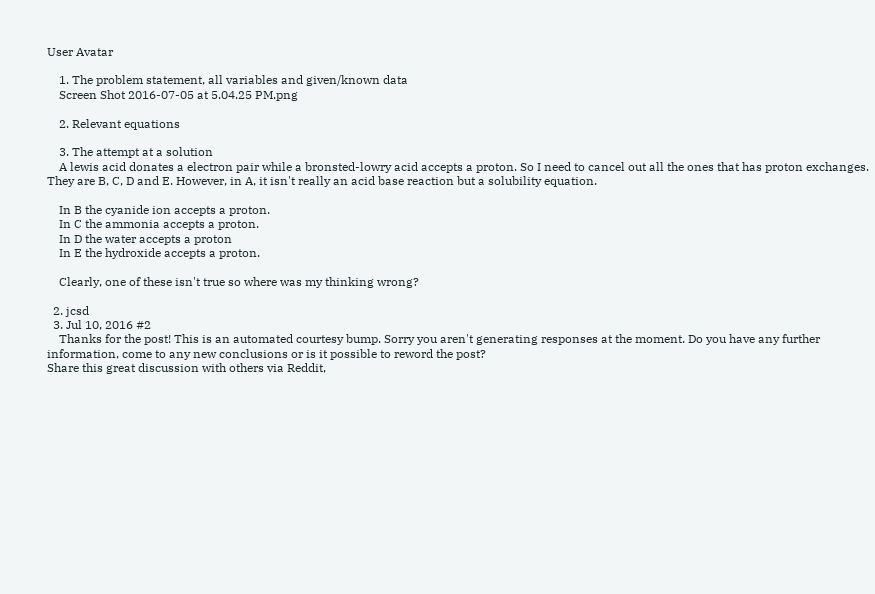User Avatar

    1. The problem statement, all variables and given/known data
    Screen Shot 2016-07-05 at 5.04.25 PM.png

    2. Relevant equations

    3. The attempt at a solution
    A lewis acid donates a electron pair while a bronsted-lowry acid accepts a proton. So I need to cancel out all the ones that has proton exchanges. They are B, C, D and E. However, in A, it isn't really an acid base reaction but a solubility equation.

    In B the cyanide ion accepts a proton.
    In C the ammonia accepts a proton.
    In D the water accepts a proton
    In E the hydroxide accepts a proton.

    Clearly, one of these isn't true so where was my thinking wrong?

  2. jcsd
  3. Jul 10, 2016 #2
    Thanks for the post! This is an automated courtesy bump. Sorry you aren't generating responses at the moment. Do you have any further information, come to any new conclusions or is it possible to reword the post?
Share this great discussion with others via Reddit,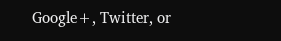Google+, Twitter, or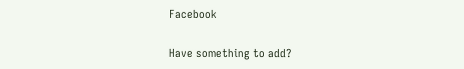Facebook

Have something to add?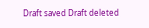Draft saved Draft deleted